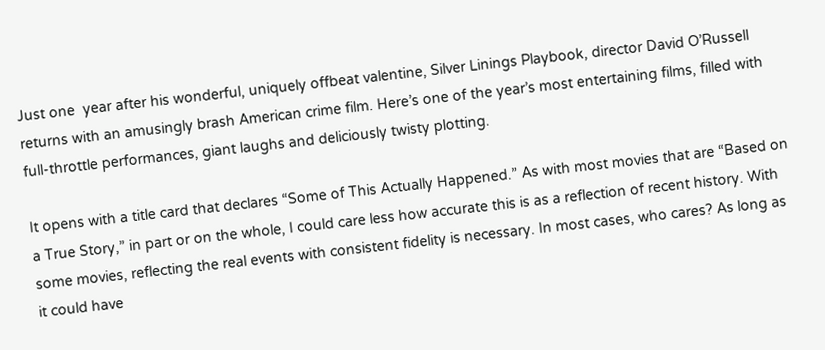Just one  year after his wonderful, uniquely offbeat valentine, Silver Linings Playbook, director David O’Russell returns with an amusingly brash American crime film. Here’s one of the year’s most entertaining films, filled with full-throttle performances, giant laughs and deliciously twisty plotting.

It opens with a title card that declares “Some of This Actually Happened.” As with most movies that are “Based on a True Story,” in part or on the whole, I could care less how accurate this is as a reflection of recent history. With some movies, reflecting the real events with consistent fidelity is necessary. In most cases, who cares? As long as it could have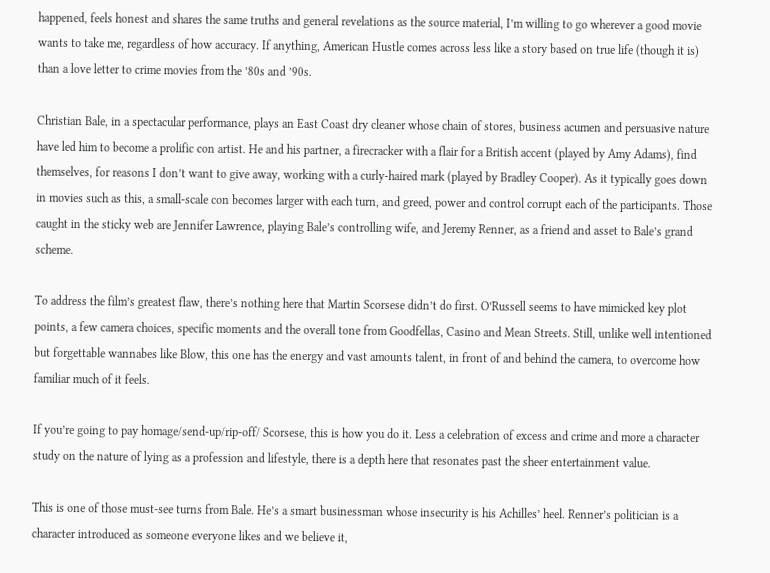happened, feels honest and shares the same truths and general revelations as the source material, I’m willing to go wherever a good movie wants to take me, regardless of how accuracy. If anything, American Hustle comes across less like a story based on true life (though it is) than a love letter to crime movies from the ’80s and ’90s.

Christian Bale, in a spectacular performance, plays an East Coast dry cleaner whose chain of stores, business acumen and persuasive nature have led him to become a prolific con artist. He and his partner, a firecracker with a flair for a British accent (played by Amy Adams), find themselves, for reasons I don’t want to give away, working with a curly-haired mark (played by Bradley Cooper). As it typically goes down in movies such as this, a small-scale con becomes larger with each turn, and greed, power and control corrupt each of the participants. Those caught in the sticky web are Jennifer Lawrence, playing Bale’s controlling wife, and Jeremy Renner, as a friend and asset to Bale’s grand scheme.

To address the film’s greatest flaw, there’s nothing here that Martin Scorsese didn’t do first. O’Russell seems to have mimicked key plot points, a few camera choices, specific moments and the overall tone from Goodfellas, Casino and Mean Streets. Still, unlike well intentioned but forgettable wannabes like Blow, this one has the energy and vast amounts talent, in front of and behind the camera, to overcome how familiar much of it feels.

If you’re going to pay homage/send-up/rip-off/ Scorsese, this is how you do it. Less a celebration of excess and crime and more a character study on the nature of lying as a profession and lifestyle, there is a depth here that resonates past the sheer entertainment value.

This is one of those must-see turns from Bale. He’s a smart businessman whose insecurity is his Achilles’ heel. Renner’s politician is a character introduced as someone everyone likes and we believe it,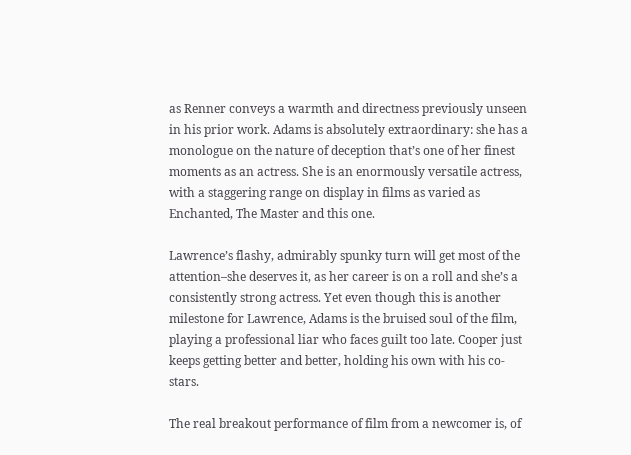as Renner conveys a warmth and directness previously unseen in his prior work. Adams is absolutely extraordinary: she has a monologue on the nature of deception that’s one of her finest moments as an actress. She is an enormously versatile actress, with a staggering range on display in films as varied as Enchanted, The Master and this one.

Lawrence’s flashy, admirably spunky turn will get most of the attention–she deserves it, as her career is on a roll and she’s a consistently strong actress. Yet even though this is another milestone for Lawrence, Adams is the bruised soul of the film, playing a professional liar who faces guilt too late. Cooper just keeps getting better and better, holding his own with his co-stars.

The real breakout performance of film from a newcomer is, of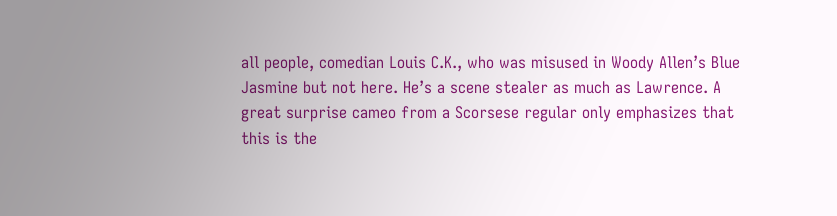all people, comedian Louis C.K., who was misused in Woody Allen’s Blue Jasmine but not here. He’s a scene stealer as much as Lawrence. A great surprise cameo from a Scorsese regular only emphasizes that this is the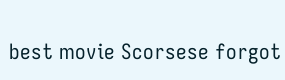best movie Scorsese forgot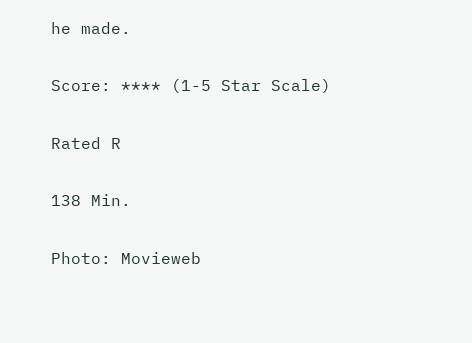he made.

Score: **** (1-5 Star Scale)

Rated R

138 Min.

Photo: Movieweb